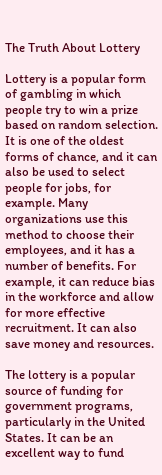The Truth About Lottery

Lottery is a popular form of gambling in which people try to win a prize based on random selection. It is one of the oldest forms of chance, and it can also be used to select people for jobs, for example. Many organizations use this method to choose their employees, and it has a number of benefits. For example, it can reduce bias in the workforce and allow for more effective recruitment. It can also save money and resources.

The lottery is a popular source of funding for government programs, particularly in the United States. It can be an excellent way to fund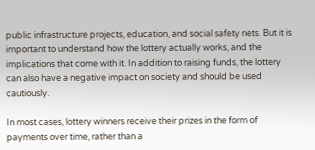public infrastructure projects, education, and social safety nets. But it is important to understand how the lottery actually works, and the implications that come with it. In addition to raising funds, the lottery can also have a negative impact on society and should be used cautiously.

In most cases, lottery winners receive their prizes in the form of payments over time, rather than a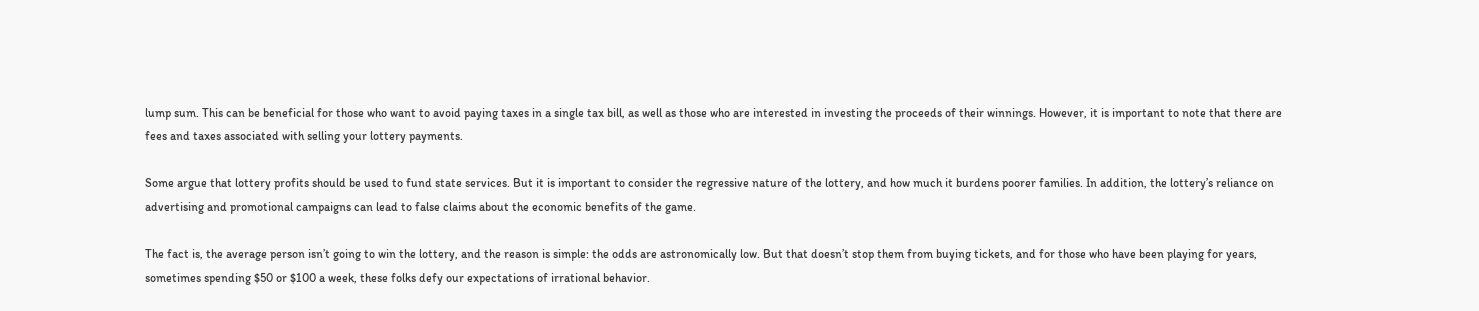lump sum. This can be beneficial for those who want to avoid paying taxes in a single tax bill, as well as those who are interested in investing the proceeds of their winnings. However, it is important to note that there are fees and taxes associated with selling your lottery payments.

Some argue that lottery profits should be used to fund state services. But it is important to consider the regressive nature of the lottery, and how much it burdens poorer families. In addition, the lottery’s reliance on advertising and promotional campaigns can lead to false claims about the economic benefits of the game.

The fact is, the average person isn’t going to win the lottery, and the reason is simple: the odds are astronomically low. But that doesn’t stop them from buying tickets, and for those who have been playing for years, sometimes spending $50 or $100 a week, these folks defy our expectations of irrational behavior.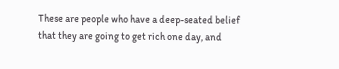These are people who have a deep-seated belief that they are going to get rich one day, and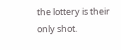the lottery is their only shot.